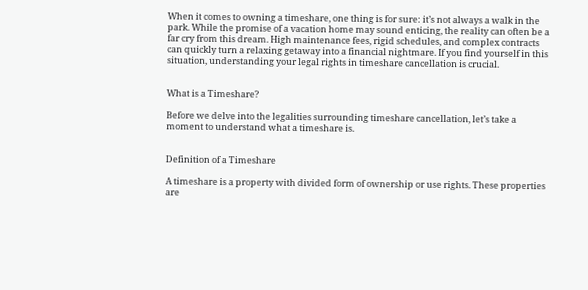When it comes to owning a timeshare, one thing is for sure: it’s not always a walk in the park. While the promise of a vacation home may sound enticing, the reality can often be a far cry from this dream. High maintenance fees, rigid schedules, and complex contracts can quickly turn a relaxing getaway into a financial nightmare. If you find yourself in this situation, understanding your legal rights in timeshare cancellation is crucial.


What is a Timeshare?

Before we delve into the legalities surrounding timeshare cancellation, let’s take a moment to understand what a timeshare is.


Definition of a Timeshare

A timeshare is a property with divided form of ownership or use rights. These properties are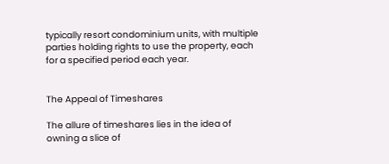typically resort condominium units, with multiple parties holding rights to use the property, each for a specified period each year.


The Appeal of Timeshares

The allure of timeshares lies in the idea of owning a slice of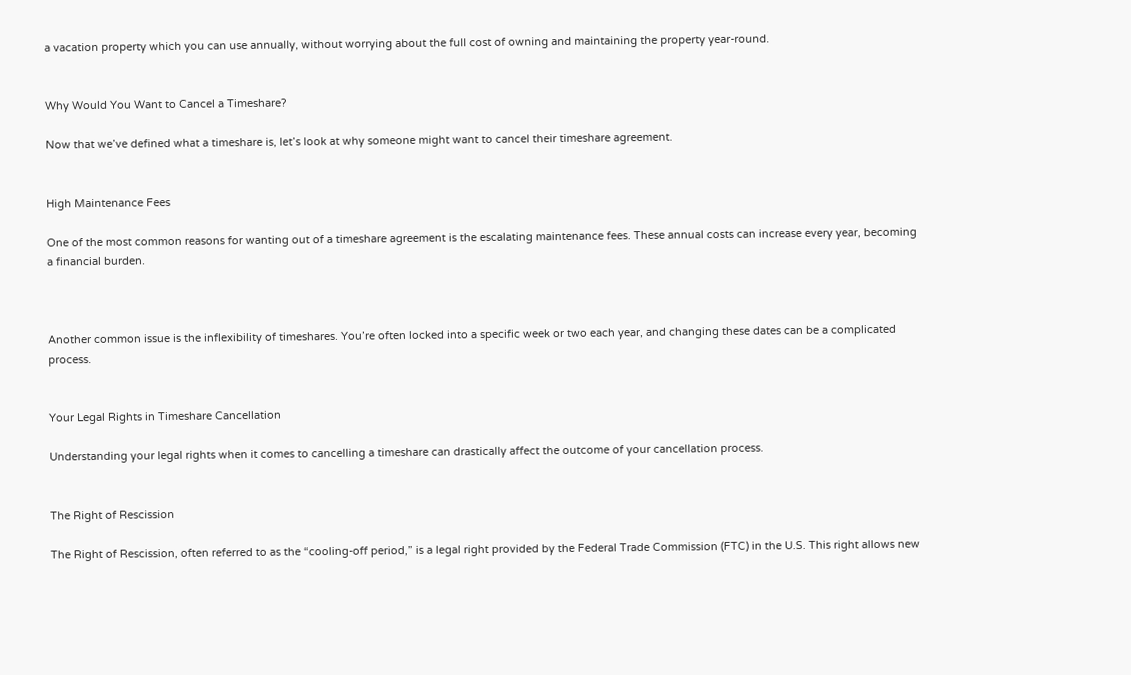a vacation property which you can use annually, without worrying about the full cost of owning and maintaining the property year-round.


Why Would You Want to Cancel a Timeshare?

Now that we’ve defined what a timeshare is, let’s look at why someone might want to cancel their timeshare agreement.


High Maintenance Fees

One of the most common reasons for wanting out of a timeshare agreement is the escalating maintenance fees. These annual costs can increase every year, becoming a financial burden.



Another common issue is the inflexibility of timeshares. You’re often locked into a specific week or two each year, and changing these dates can be a complicated process.


Your Legal Rights in Timeshare Cancellation

Understanding your legal rights when it comes to cancelling a timeshare can drastically affect the outcome of your cancellation process.


The Right of Rescission

The Right of Rescission, often referred to as the “cooling-off period,” is a legal right provided by the Federal Trade Commission (FTC) in the U.S. This right allows new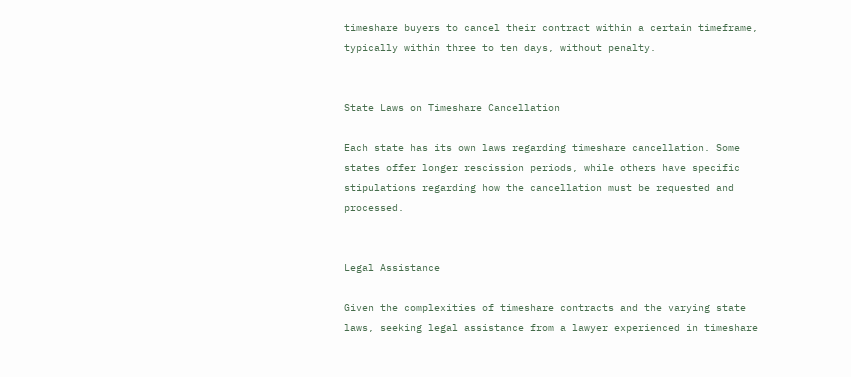timeshare buyers to cancel their contract within a certain timeframe, typically within three to ten days, without penalty.


State Laws on Timeshare Cancellation

Each state has its own laws regarding timeshare cancellation. Some states offer longer rescission periods, while others have specific stipulations regarding how the cancellation must be requested and processed.


Legal Assistance

Given the complexities of timeshare contracts and the varying state laws, seeking legal assistance from a lawyer experienced in timeshare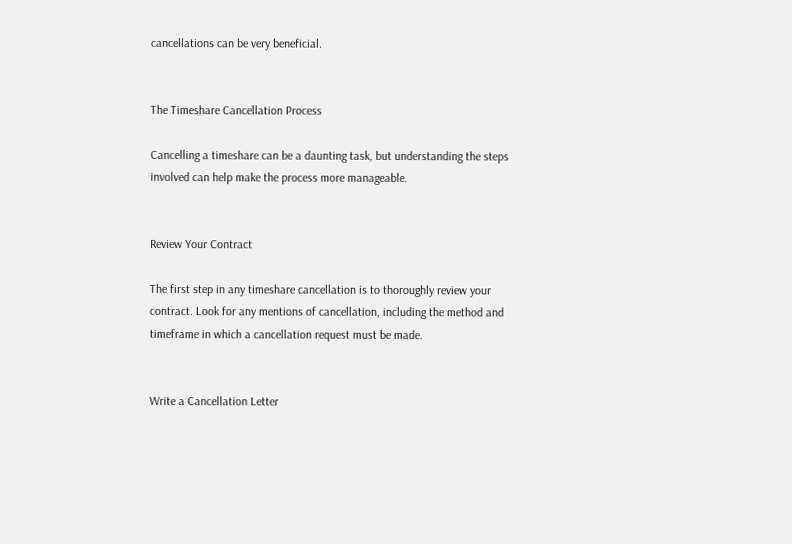cancellations can be very beneficial.


The Timeshare Cancellation Process

Cancelling a timeshare can be a daunting task, but understanding the steps involved can help make the process more manageable.


Review Your Contract

The first step in any timeshare cancellation is to thoroughly review your contract. Look for any mentions of cancellation, including the method and timeframe in which a cancellation request must be made.


Write a Cancellation Letter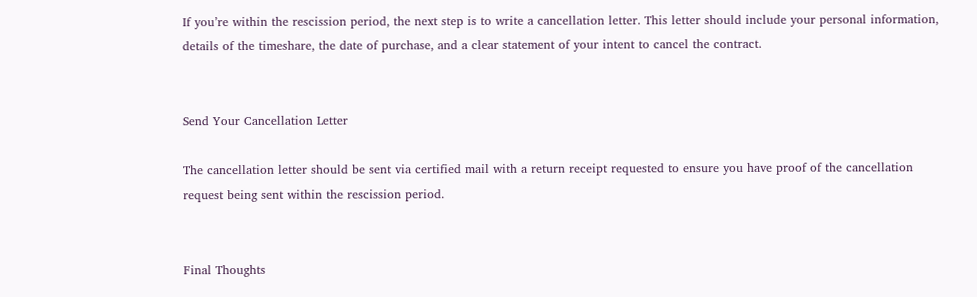If you’re within the rescission period, the next step is to write a cancellation letter. This letter should include your personal information, details of the timeshare, the date of purchase, and a clear statement of your intent to cancel the contract.


Send Your Cancellation Letter

The cancellation letter should be sent via certified mail with a return receipt requested to ensure you have proof of the cancellation request being sent within the rescission period.


Final Thoughts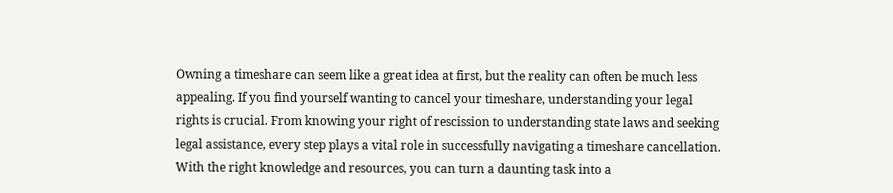Owning a timeshare can seem like a great idea at first, but the reality can often be much less appealing. If you find yourself wanting to cancel your timeshare, understanding your legal rights is crucial. From knowing your right of rescission to understanding state laws and seeking legal assistance, every step plays a vital role in successfully navigating a timeshare cancellation. With the right knowledge and resources, you can turn a daunting task into a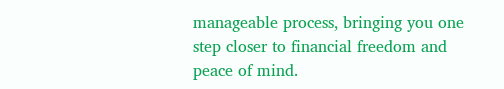manageable process, bringing you one step closer to financial freedom and peace of mind.